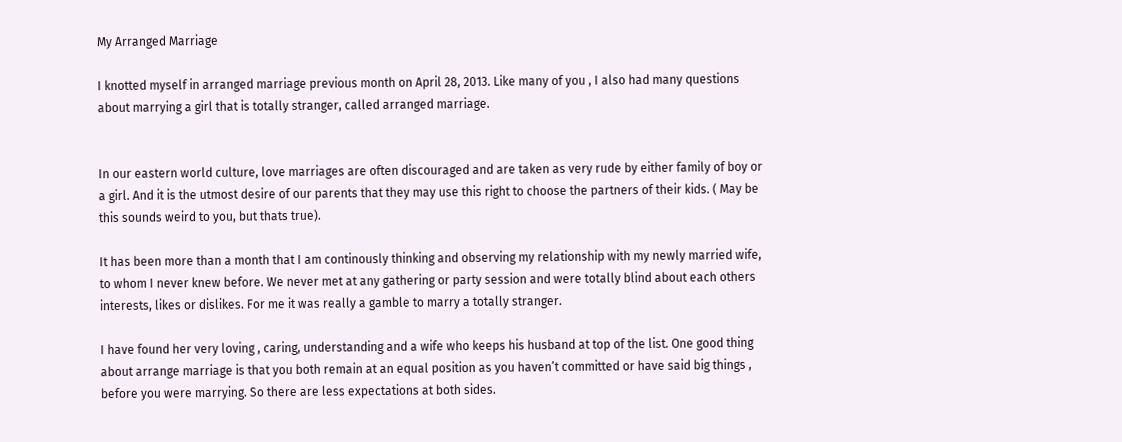My Arranged Marriage

I knotted myself in arranged marriage previous month on April 28, 2013. Like many of you , I also had many questions about marrying a girl that is totally stranger, called arranged marriage.


In our eastern world culture, love marriages are often discouraged and are taken as very rude by either family of boy or a girl. And it is the utmost desire of our parents that they may use this right to choose the partners of their kids. ( May be this sounds weird to you, but thats true).

It has been more than a month that I am continously thinking and observing my relationship with my newly married wife, to whom I never knew before. We never met at any gathering or party session and were totally blind about each others interests, likes or dislikes. For me it was really a gamble to marry a totally stranger.

I have found her very loving , caring, understanding and a wife who keeps his husband at top of the list. One good thing about arrange marriage is that you both remain at an equal position as you haven’t committed or have said big things , before you were marrying. So there are less expectations at both sides.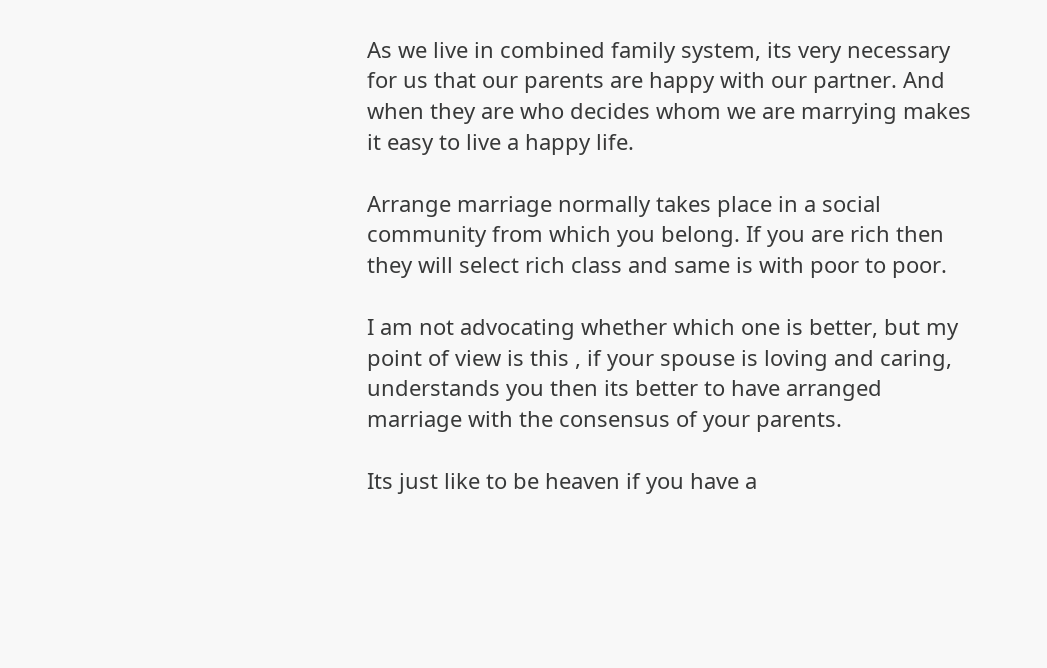As we live in combined family system, its very necessary for us that our parents are happy with our partner. And when they are who decides whom we are marrying makes it easy to live a happy life.

Arrange marriage normally takes place in a social community from which you belong. If you are rich then they will select rich class and same is with poor to poor.

I am not advocating whether which one is better, but my point of view is this , if your spouse is loving and caring, understands you then its better to have arranged marriage with the consensus of your parents.

Its just like to be heaven if you have a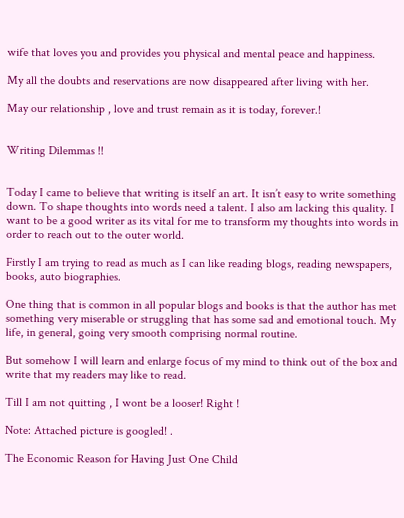wife that loves you and provides you physical and mental peace and happiness.

My all the doubts and reservations are now disappeared after living with her.

May our relationship , love and trust remain as it is today, forever.!


Writing Dilemmas !!


Today I came to believe that writing is itself an art. It isn’t easy to write something down. To shape thoughts into words need a talent. I also am lacking this quality. I want to be a good writer as its vital for me to transform my thoughts into words in order to reach out to the outer world.

Firstly I am trying to read as much as I can like reading blogs, reading newspapers, books, auto biographies.

One thing that is common in all popular blogs and books is that the author has met something very miserable or struggling that has some sad and emotional touch. My life, in general, going very smooth comprising normal routine.

But somehow I will learn and enlarge focus of my mind to think out of the box and write that my readers may like to read.

Till I am not quitting , I wont be a looser! Right !

Note: Attached picture is googled! .

The Economic Reason for Having Just One Child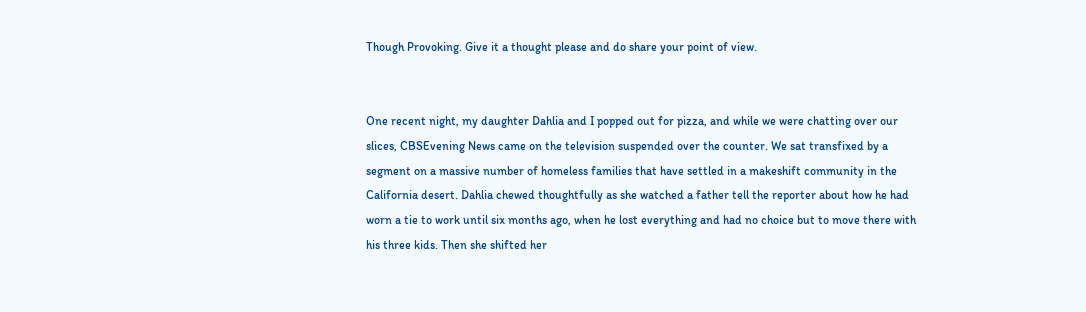Though Provoking. Give it a thought please and do share your point of view.


One recent night, my daughter Dahlia and I popped out for pizza, and while we were chatting over our slices, CBSEvening News came on the television suspended over the counter. We sat transfixed by a segment on a massive number of homeless families that have settled in a makeshift community in the California desert. Dahlia chewed thoughtfully as she watched a father tell the reporter about how he had worn a tie to work until six months ago, when he lost everything and had no choice but to move there with his three kids. Then she shifted her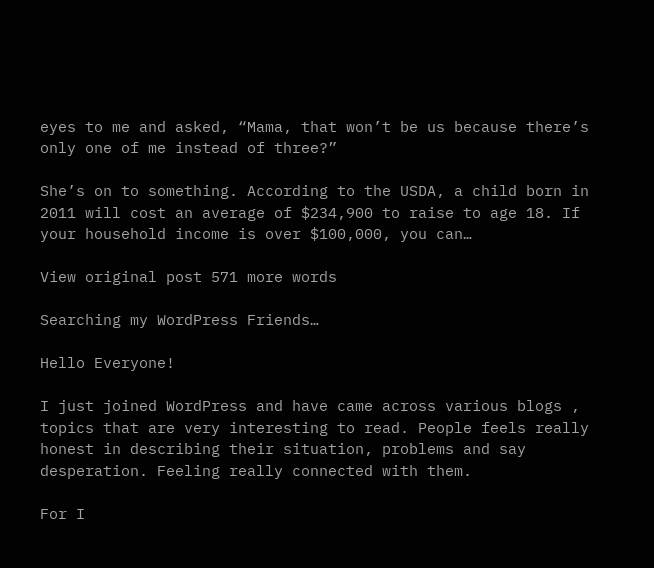eyes to me and asked, “Mama, that won’t be us because there’s only one of me instead of three?”

She’s on to something. According to the USDA, a child born in 2011 will cost an average of $234,900 to raise to age 18. If your household income is over $100,000, you can…

View original post 571 more words

Searching my WordPress Friends…

Hello Everyone!

I just joined WordPress and have came across various blogs , topics that are very interesting to read. People feels really honest in describing their situation, problems and say desperation. Feeling really connected with them.

For I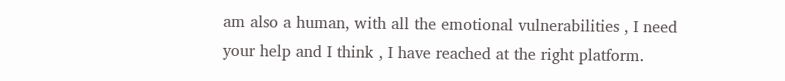am also a human, with all the emotional vulnerabilities , I need your help and I think , I have reached at the right platform.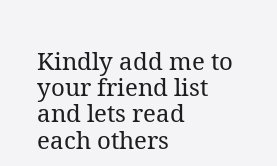Kindly add me to your friend list and lets read each others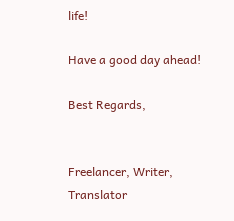life!

Have a good day ahead!

Best Regards,


Freelancer, Writer, Translator